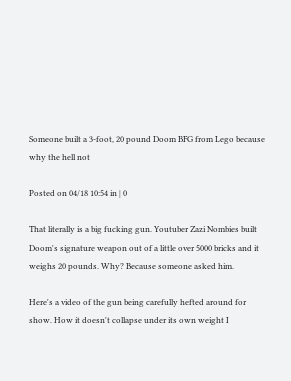Someone built a 3-foot, 20 pound Doom BFG from Lego because why the hell not

Posted on 04/18 10:54 in | 0

That literally is a big fucking gun. Youtuber Zazi Nombies built Doom's signature weapon out of a little over 5000 bricks and it weighs 20 pounds. Why? Because someone asked him.

Here's a video of the gun being carefully hefted around for show. How it doesn't collapse under its own weight I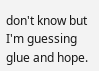don't know but I'm guessing glue and hope.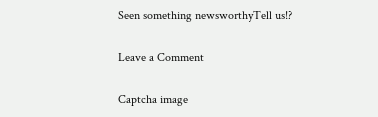Seen something newsworthyTell us!?

Leave a Comment

Captcha image